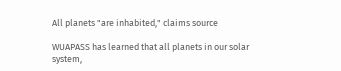All planets "are inhabited," claims source

WUAPASS has learned that all planets in our solar system,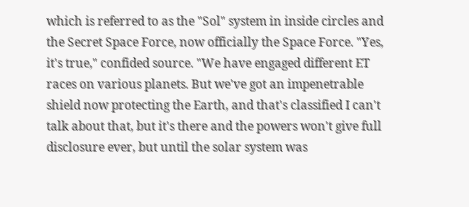which is referred to as the "Sol" system in inside circles and the Secret Space Force, now officially the Space Force. "Yes, it's true," confided source. "We have engaged different ET races on various planets. But we've got an impenetrable shield now protecting the Earth, and that's classified I can't talk about that, but it's there and the powers won't give full disclosure ever, but until the solar system was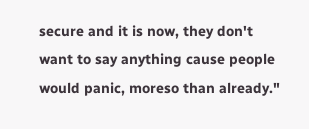secure and it is now, they don't want to say anything cause people would panic, moreso than already."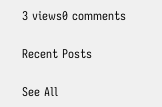3 views0 comments

Recent Posts

See All